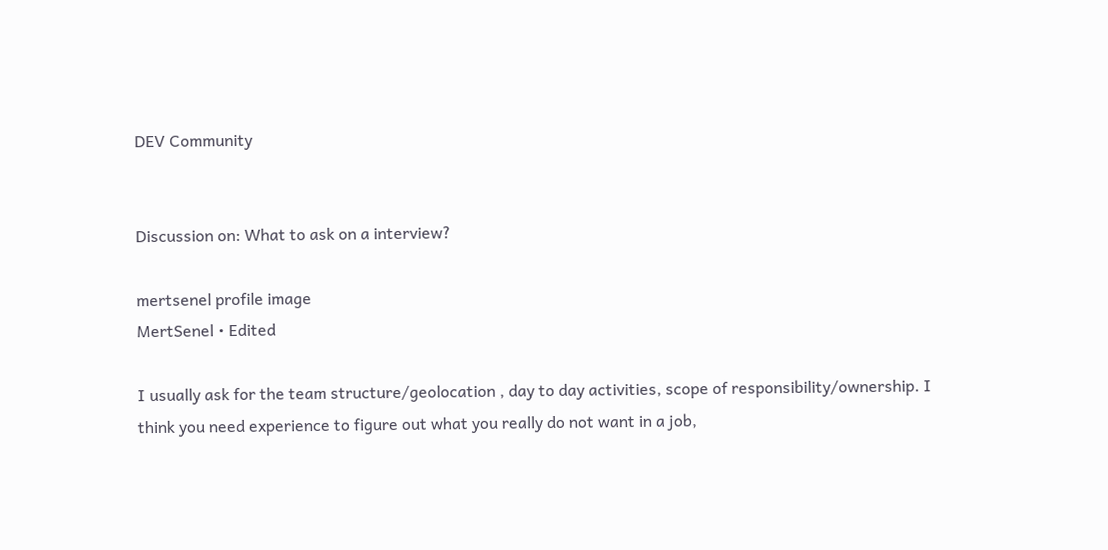DEV Community


Discussion on: What to ask on a interview?

mertsenel profile image
MertSenel • Edited

I usually ask for the team structure/geolocation , day to day activities, scope of responsibility/ownership. I think you need experience to figure out what you really do not want in a job,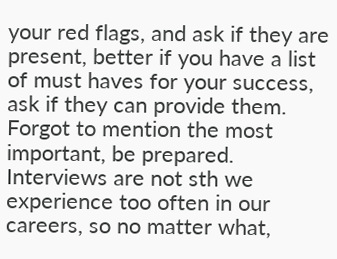your red flags, and ask if they are present, better if you have a list of must haves for your success, ask if they can provide them. Forgot to mention the most important, be prepared. Interviews are not sth we experience too often in our careers, so no matter what,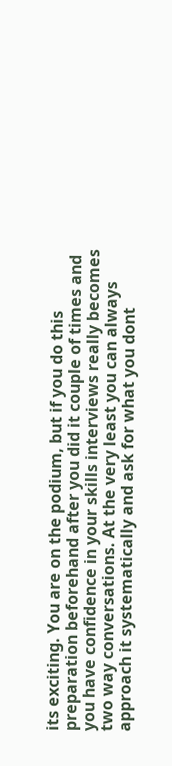its exciting. You are on the podium, but if you do this preparation beforehand after you did it couple of times and you have confidence in your skills interviews really becomes two way conversations. At the very least you can always approach it systematically and ask for what you dont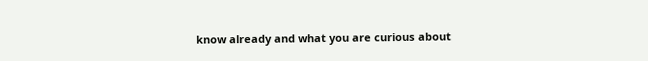know already and what you are curious about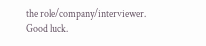the role/company/interviewer. Good luck.